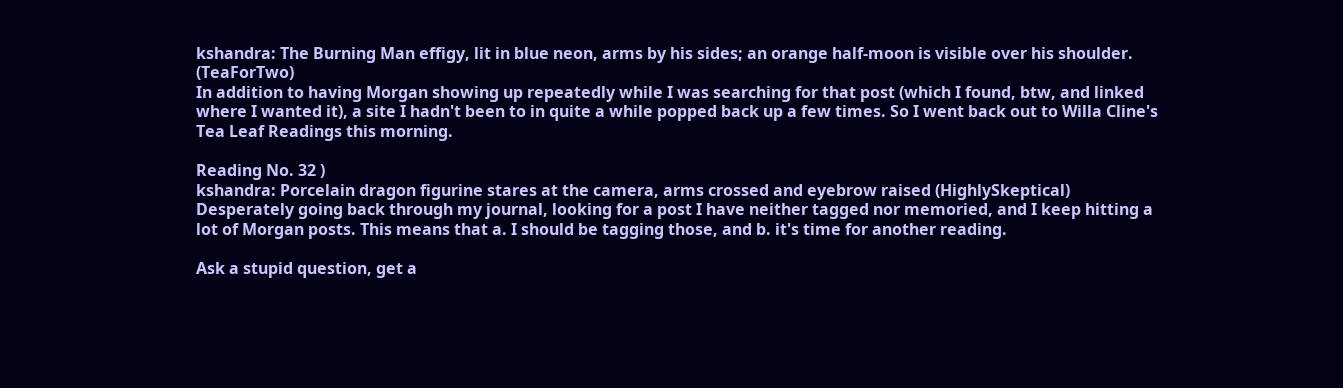kshandra: The Burning Man effigy, lit in blue neon, arms by his sides; an orange half-moon is visible over his shoulder. (TeaForTwo)
In addition to having Morgan showing up repeatedly while I was searching for that post (which I found, btw, and linked where I wanted it), a site I hadn't been to in quite a while popped back up a few times. So I went back out to Willa Cline's Tea Leaf Readings this morning.

Reading No. 32 )
kshandra: Porcelain dragon figurine stares at the camera, arms crossed and eyebrow raised (HighlySkeptical)
Desperately going back through my journal, looking for a post I have neither tagged nor memoried, and I keep hitting a lot of Morgan posts. This means that a. I should be tagging those, and b. it's time for another reading.

Ask a stupid question, get a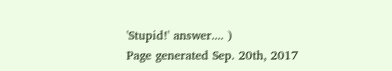'Stupid!' answer.... )
Page generated Sep. 20th, 2017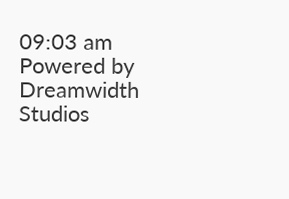09:03 am
Powered by Dreamwidth Studios